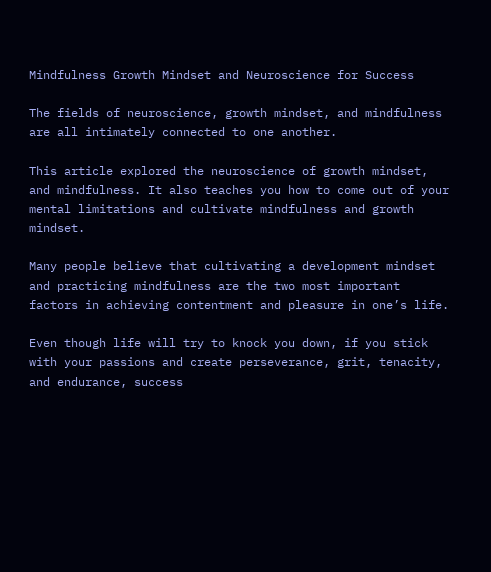Mindfulness Growth Mindset and Neuroscience for Success

The fields of neuroscience, growth mindset, and mindfulness are all intimately connected to one another.

This article explored the neuroscience of growth mindset, and mindfulness. It also teaches you how to come out of your mental limitations and cultivate mindfulness and growth mindset.

Many people believe that cultivating a development mindset and practicing mindfulness are the two most important factors in achieving contentment and pleasure in one’s life.

Even though life will try to knock you down, if you stick with your passions and create perseverance, grit, tenacity, and endurance, success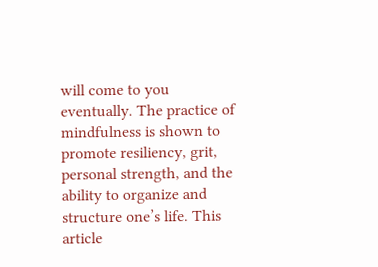will come to you eventually. The practice of mindfulness is shown to promote resiliency, grit, personal strength, and the ability to organize and structure one’s life. This article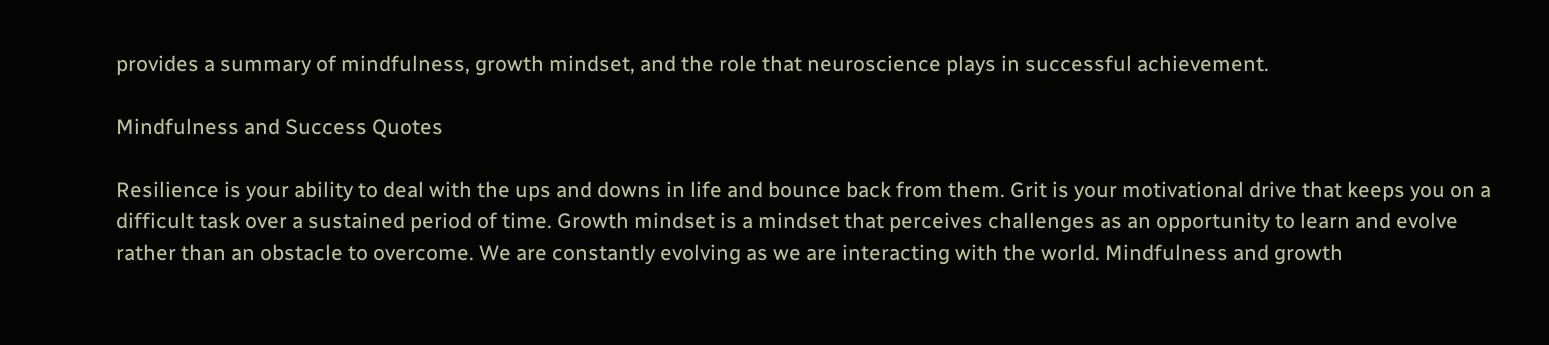provides a summary of mindfulness, growth mindset, and the role that neuroscience plays in successful achievement.

Mindfulness and Success Quotes

Resilience is your ability to deal with the ups and downs in life and bounce back from them. Grit is your motivational drive that keeps you on a difficult task over a sustained period of time. Growth mindset is a mindset that perceives challenges as an opportunity to learn and evolve rather than an obstacle to overcome. We are constantly evolving as we are interacting with the world. Mindfulness and growth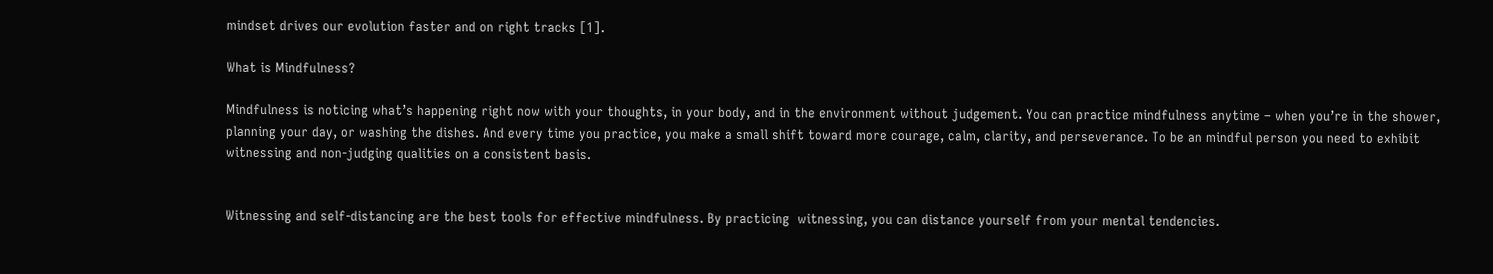mindset drives our evolution faster and on right tracks [1].

What is Mindfulness?

Mindfulness is noticing what’s happening right now with your thoughts, in your body, and in the environment without judgement. You can practice mindfulness anytime – when you’re in the shower, planning your day, or washing the dishes. And every time you practice, you make a small shift toward more courage, calm, clarity, and perseverance. To be an mindful person you need to exhibit witnessing and non-judging qualities on a consistent basis.


Witnessing and self-distancing are the best tools for effective mindfulness. By practicing  witnessing, you can distance yourself from your mental tendencies.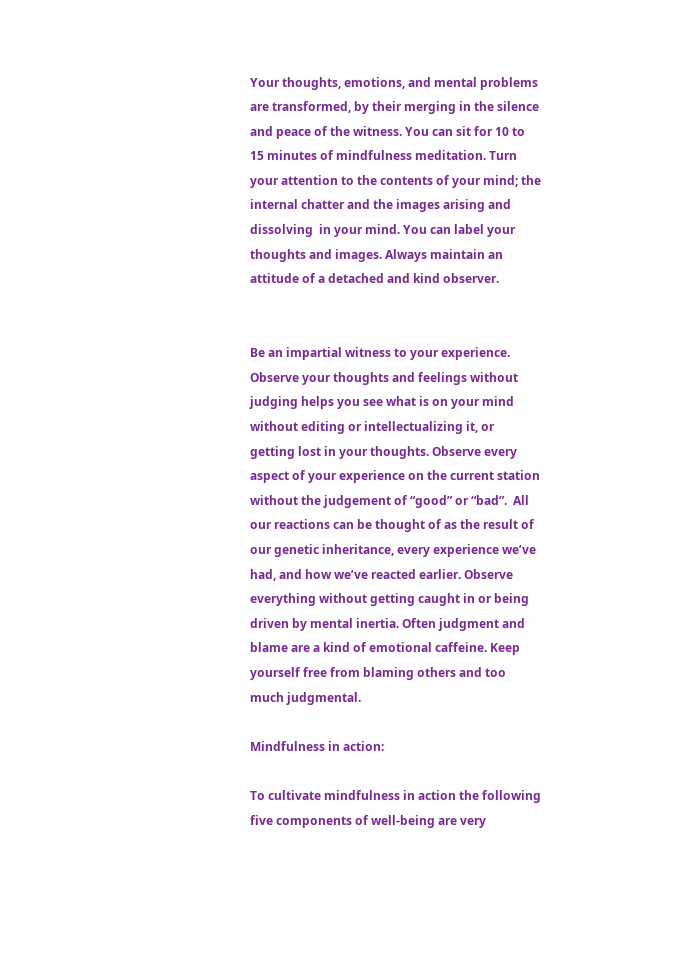Your thoughts, emotions, and mental problems are transformed, by their merging in the silence and peace of the witness. You can sit for 10 to 15 minutes of mindfulness meditation. Turn your attention to the contents of your mind; the internal chatter and the images arising and dissolving  in your mind. You can label your thoughts and images. Always maintain an attitude of a detached and kind observer.


Be an impartial witness to your experience. Observe your thoughts and feelings without judging helps you see what is on your mind without editing or intellectualizing it, or getting lost in your thoughts. Observe every aspect of your experience on the current station without the judgement of “good” or “bad”.  All our reactions can be thought of as the result of our genetic inheritance, every experience we’ve had, and how we’ve reacted earlier. Observe everything without getting caught in or being driven by mental inertia. Often judgment and blame are a kind of emotional caffeine. Keep yourself free from blaming others and too much judgmental.

Mindfulness in action:

To cultivate mindfulness in action the following five components of well-being are very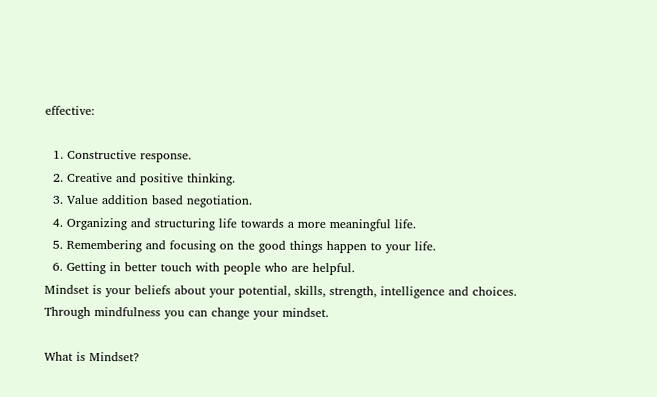effective:

  1. Constructive response.
  2. Creative and positive thinking.
  3. Value addition based negotiation.
  4. Organizing and structuring life towards a more meaningful life.
  5. Remembering and focusing on the good things happen to your life.
  6. Getting in better touch with people who are helpful.
Mindset is your beliefs about your potential, skills, strength, intelligence and choices. Through mindfulness you can change your mindset.

What is Mindset?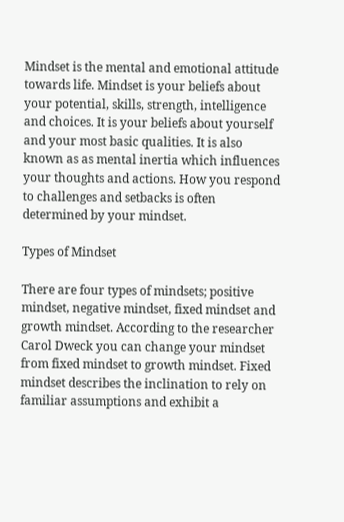Mindset is the mental and emotional attitude towards life. Mindset is your beliefs about your potential, skills, strength, intelligence and choices. It is your beliefs about yourself and your most basic qualities. It is also known as as mental inertia which influences your thoughts and actions. How you respond to challenges and setbacks is often determined by your mindset.

Types of Mindset

There are four types of mindsets; positive mindset, negative mindset, fixed mindset and growth mindset. According to the researcher Carol Dweck you can change your mindset from fixed mindset to growth mindset. Fixed mindset describes the inclination to rely on familiar assumptions and exhibit a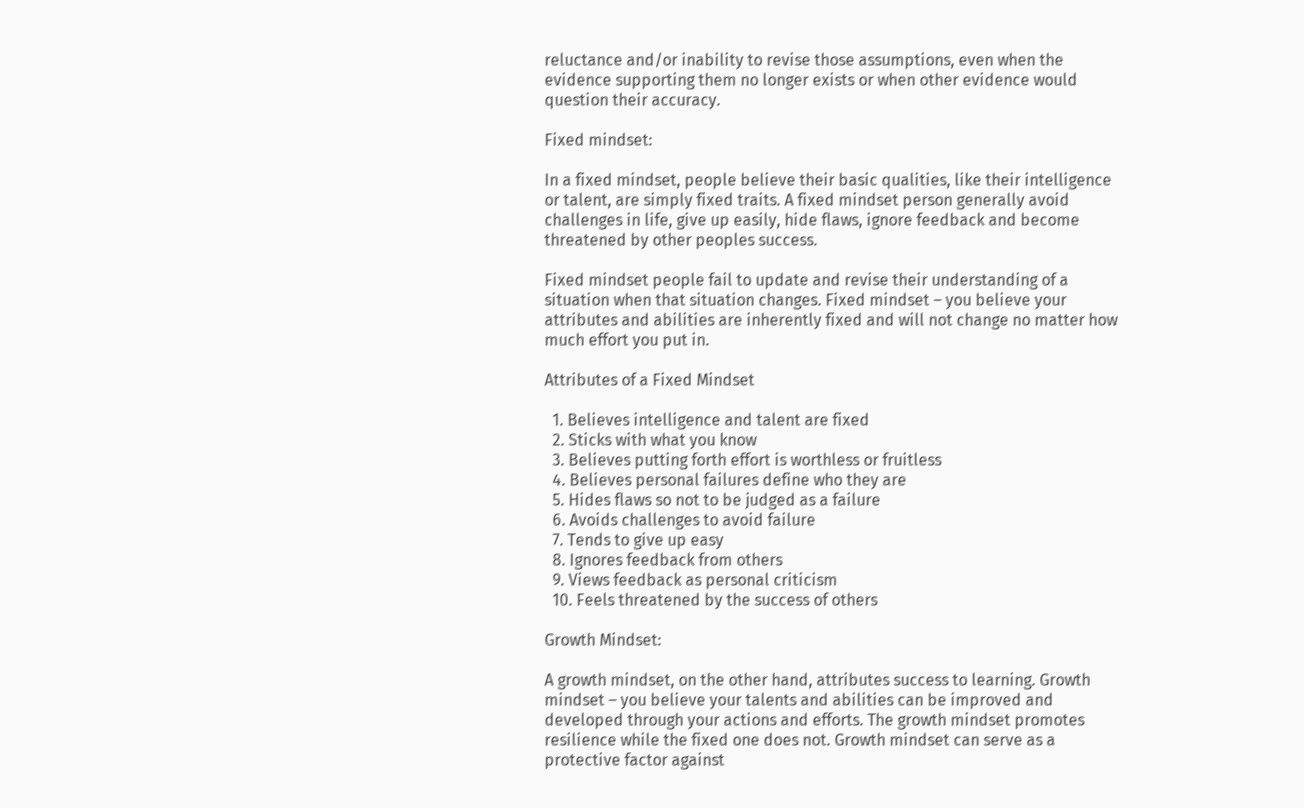reluctance and/or inability to revise those assumptions, even when the evidence supporting them no longer exists or when other evidence would question their accuracy.

Fixed mindset:

In a fixed mindset, people believe their basic qualities, like their intelligence or talent, are simply fixed traits. A fixed mindset person generally avoid challenges in life, give up easily, hide flaws, ignore feedback and become threatened by other peoples success.

Fixed mindset people fail to update and revise their understanding of a situation when that situation changes. Fixed mindset – you believe your attributes and abilities are inherently fixed and will not change no matter how much effort you put in.

Attributes of a Fixed Mindset

  1. Believes intelligence and talent are fixed
  2. Sticks with what you know
  3. Believes putting forth effort is worthless or fruitless
  4. Believes personal failures define who they are
  5. Hides flaws so not to be judged as a failure
  6. Avoids challenges to avoid failure
  7. Tends to give up easy
  8. Ignores feedback from others
  9. Views feedback as personal criticism
  10. Feels threatened by the success of others

Growth Mindset:

A growth mindset, on the other hand, attributes success to learning. Growth mindset – you believe your talents and abilities can be improved and developed through your actions and efforts. The growth mindset promotes resilience while the fixed one does not. Growth mindset can serve as a protective factor against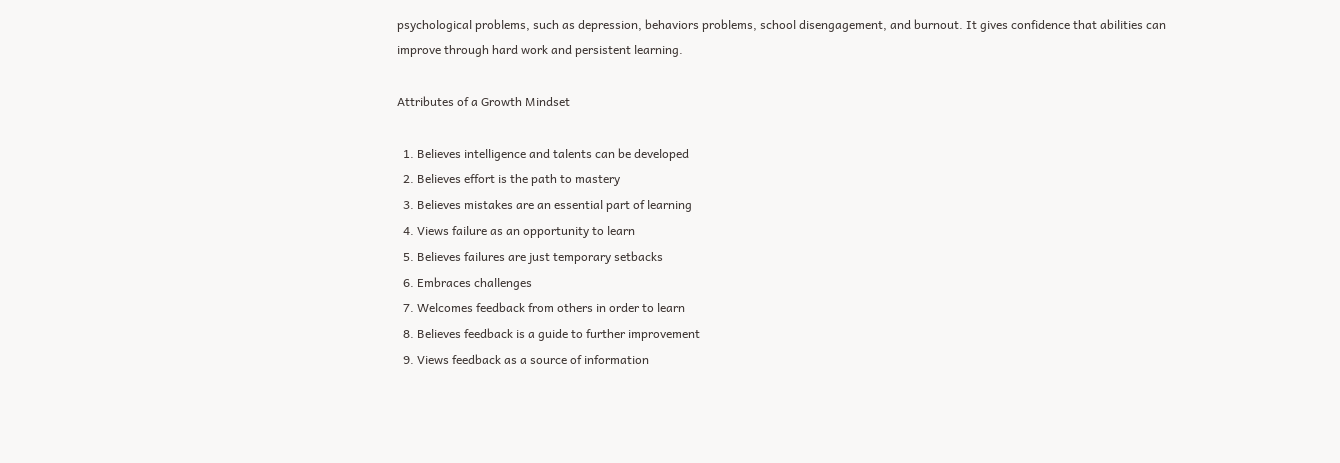psychological problems, such as depression, behaviors problems, school disengagement, and burnout. It gives confidence that abilities can improve through hard work and persistent learning.

Attributes of a Growth Mindset

  1. Believes intelligence and talents can be developed
  2. Believes effort is the path to mastery
  3. Believes mistakes are an essential part of learning
  4. Views failure as an opportunity to learn
  5. Believes failures are just temporary setbacks
  6. Embraces challenges
  7. Welcomes feedback from others in order to learn
  8. Believes feedback is a guide to further improvement
  9. Views feedback as a source of information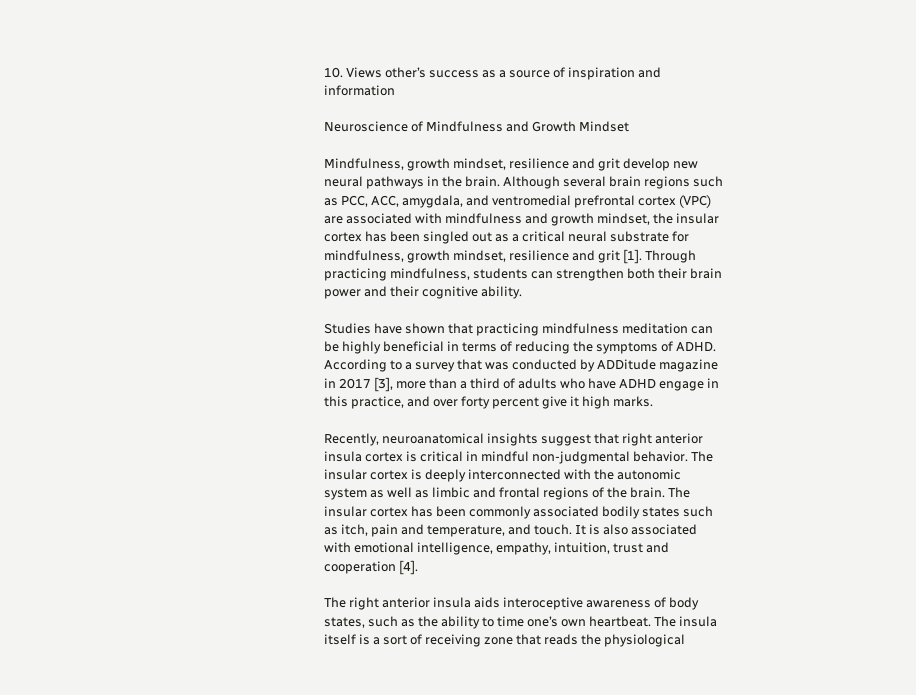10. Views other’s success as a source of inspiration and information

Neuroscience of Mindfulness and Growth Mindset

Mindfulness, growth mindset, resilience and grit develop new neural pathways in the brain. Although several brain regions such as PCC, ACC, amygdala, and ventromedial prefrontal cortex (VPC) are associated with mindfulness and growth mindset, the insular cortex has been singled out as a critical neural substrate for mindfulness, growth mindset, resilience and grit [1]. Through practicing mindfulness, students can strengthen both their brain power and their cognitive ability.

Studies have shown that practicing mindfulness meditation can be highly beneficial in terms of reducing the symptoms of ADHD. According to a survey that was conducted by ADDitude magazine in 2017 [3], more than a third of adults who have ADHD engage in this practice, and over forty percent give it high marks.

Recently, neuroanatomical insights suggest that right anterior insula cortex is critical in mindful non-judgmental behavior. The insular cortex is deeply interconnected with the autonomic system as well as limbic and frontal regions of the brain. The insular cortex has been commonly associated bodily states such as itch, pain and temperature, and touch. It is also associated with emotional intelligence, empathy, intuition, trust and cooperation [4].

The right anterior insula aids interoceptive awareness of body states, such as the ability to time one’s own heartbeat. The insula itself is a sort of receiving zone that reads the physiological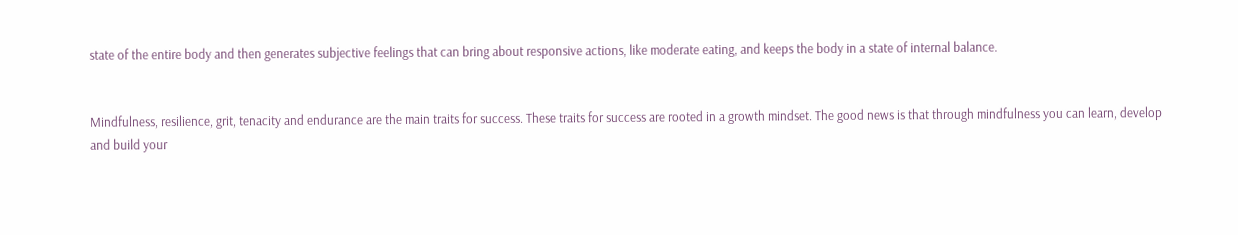state of the entire body and then generates subjective feelings that can bring about responsive actions, like moderate eating, and keeps the body in a state of internal balance.


Mindfulness, resilience, grit, tenacity and endurance are the main traits for success. These traits for success are rooted in a growth mindset. The good news is that through mindfulness you can learn, develop and build your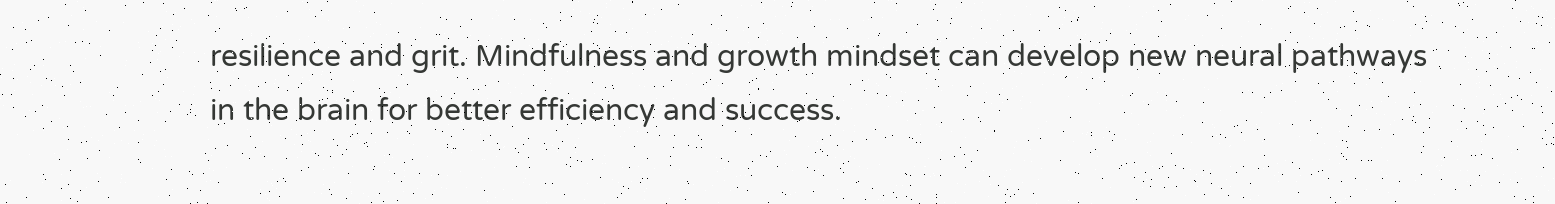resilience and grit. Mindfulness and growth mindset can develop new neural pathways in the brain for better efficiency and success.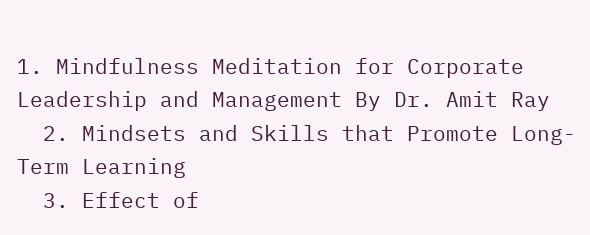1. Mindfulness Meditation for Corporate Leadership and Management By Dr. Amit Ray
  2. Mindsets and Skills that Promote Long-Term Learning
  3. Effect of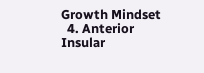Growth Mindset
  4. Anterior Insular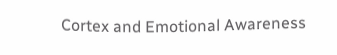Cortex and Emotional Awareness